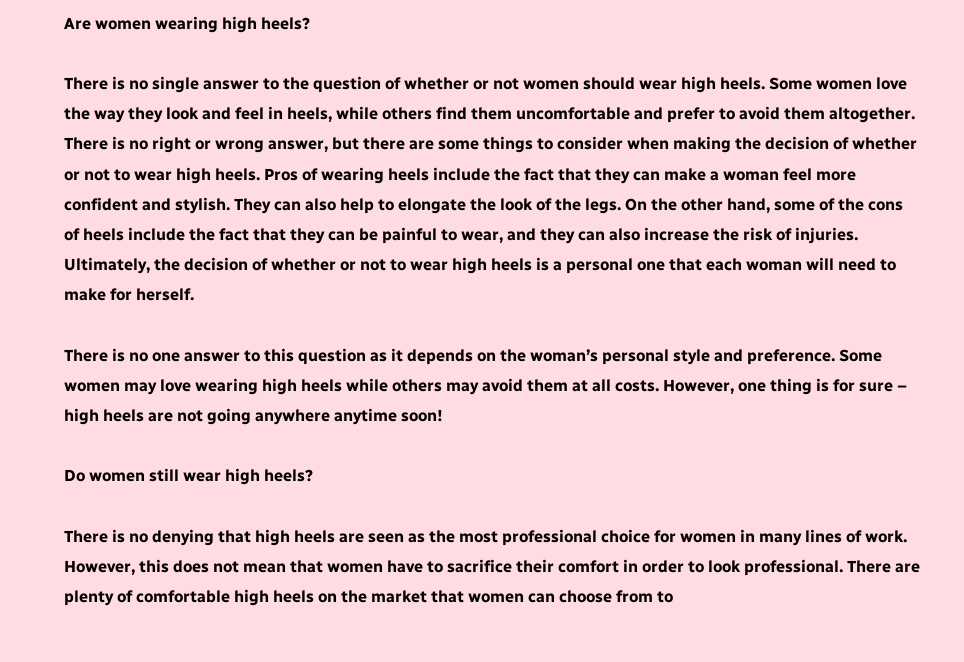Are women wearing high heels?

There is no single answer to the question of whether or not women should wear high heels. Some women love the way they look and feel in heels, while others find them uncomfortable and prefer to avoid them altogether. There is no right or wrong answer, but there are some things to consider when making the decision of whether or not to wear high heels. Pros of wearing heels include the fact that they can make a woman feel more confident and stylish. They can also help to elongate the look of the legs. On the other hand, some of the cons of heels include the fact that they can be painful to wear, and they can also increase the risk of injuries. Ultimately, the decision of whether or not to wear high heels is a personal one that each woman will need to make for herself.

There is no one answer to this question as it depends on the woman’s personal style and preference. Some women may love wearing high heels while others may avoid them at all costs. However, one thing is for sure – high heels are not going anywhere anytime soon!

Do women still wear high heels?

There is no denying that high heels are seen as the most professional choice for women in many lines of work. However, this does not mean that women have to sacrifice their comfort in order to look professional. There are plenty of comfortable high heels on the market that women can choose from to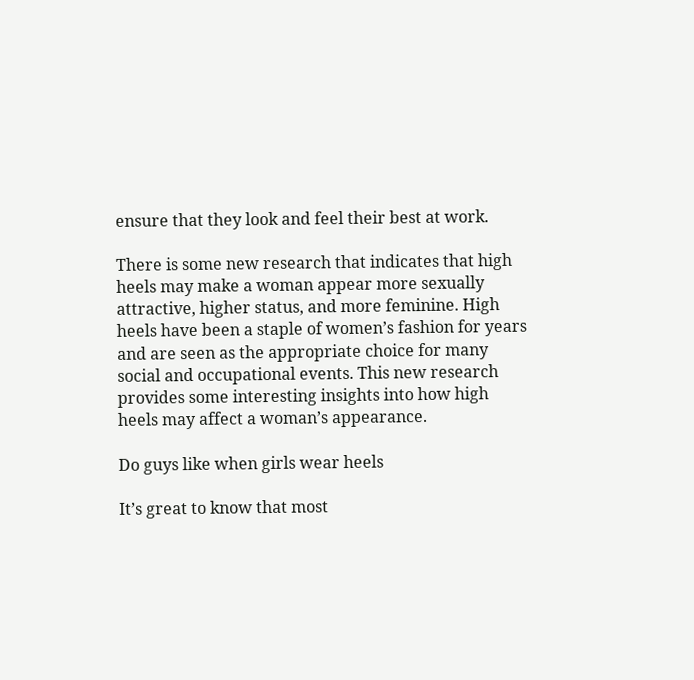ensure that they look and feel their best at work.

There is some new research that indicates that high heels may make a woman appear more sexually attractive, higher status, and more feminine. High heels have been a staple of women’s fashion for years and are seen as the appropriate choice for many social and occupational events. This new research provides some interesting insights into how high heels may affect a woman’s appearance.

Do guys like when girls wear heels

It’s great to know that most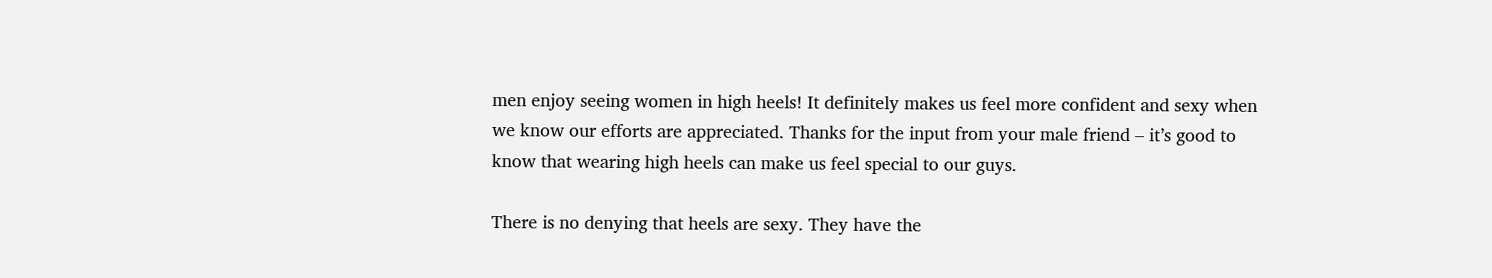men enjoy seeing women in high heels! It definitely makes us feel more confident and sexy when we know our efforts are appreciated. Thanks for the input from your male friend – it’s good to know that wearing high heels can make us feel special to our guys.

There is no denying that heels are sexy. They have the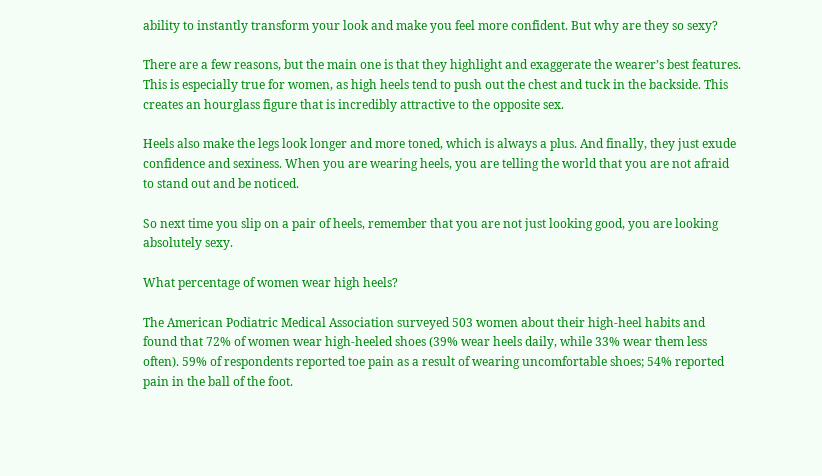ability to instantly transform your look and make you feel more confident. But why are they so sexy?

There are a few reasons, but the main one is that they highlight and exaggerate the wearer’s best features. This is especially true for women, as high heels tend to push out the chest and tuck in the backside. This creates an hourglass figure that is incredibly attractive to the opposite sex.

Heels also make the legs look longer and more toned, which is always a plus. And finally, they just exude confidence and sexiness. When you are wearing heels, you are telling the world that you are not afraid to stand out and be noticed.

So next time you slip on a pair of heels, remember that you are not just looking good, you are looking absolutely sexy.

What percentage of women wear high heels?

The American Podiatric Medical Association surveyed 503 women about their high-heel habits and found that 72% of women wear high-heeled shoes (39% wear heels daily, while 33% wear them less often). 59% of respondents reported toe pain as a result of wearing uncomfortable shoes; 54% reported pain in the ball of the foot.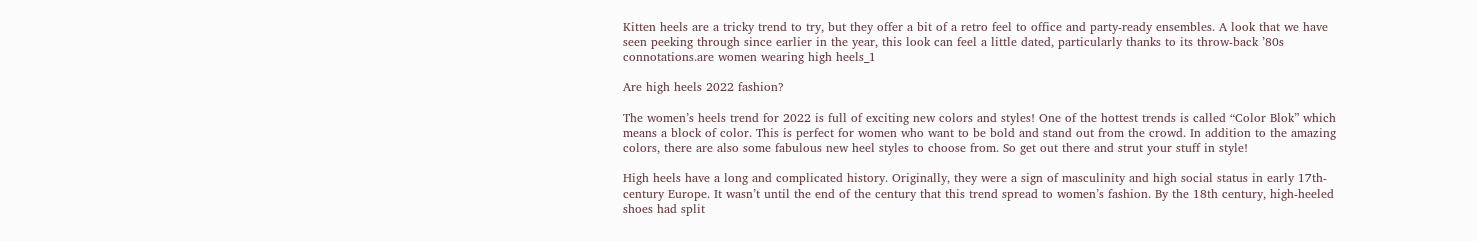Kitten heels are a tricky trend to try, but they offer a bit of a retro feel to office and party-ready ensembles. A look that we have seen peeking through since earlier in the year, this look can feel a little dated, particularly thanks to its throw-back ’80s connotations.are women wearing high heels_1

Are high heels 2022 fashion?

The women’s heels trend for 2022 is full of exciting new colors and styles! One of the hottest trends is called “Color Blok” which means a block of color. This is perfect for women who want to be bold and stand out from the crowd. In addition to the amazing colors, there are also some fabulous new heel styles to choose from. So get out there and strut your stuff in style!

High heels have a long and complicated history. Originally, they were a sign of masculinity and high social status in early 17th-century Europe. It wasn’t until the end of the century that this trend spread to women’s fashion. By the 18th century, high-heeled shoes had split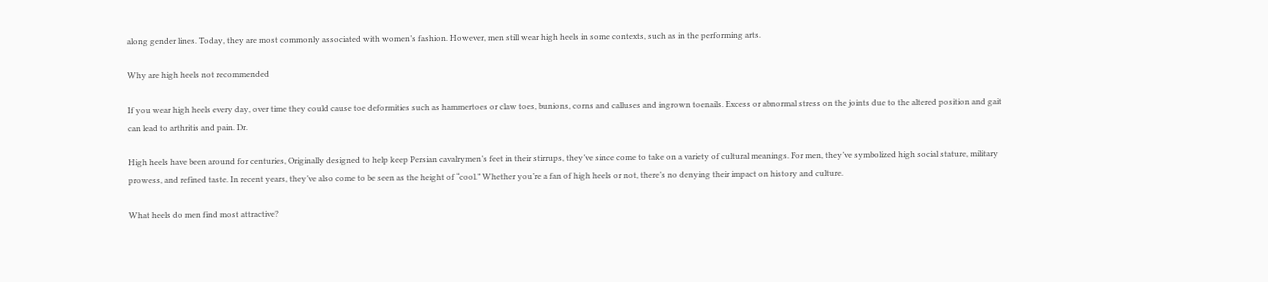along gender lines. Today, they are most commonly associated with women’s fashion. However, men still wear high heels in some contexts, such as in the performing arts.

Why are high heels not recommended

If you wear high heels every day, over time they could cause toe deformities such as hammertoes or claw toes, bunions, corns and calluses and ingrown toenails. Excess or abnormal stress on the joints due to the altered position and gait can lead to arthritis and pain. Dr.

High heels have been around for centuries, Originally designed to help keep Persian cavalrymen’s feet in their stirrups, they’ve since come to take on a variety of cultural meanings. For men, they’ve symbolized high social stature, military prowess, and refined taste. In recent years, they’ve also come to be seen as the height of “cool.” Whether you’re a fan of high heels or not, there’s no denying their impact on history and culture.

What heels do men find most attractive?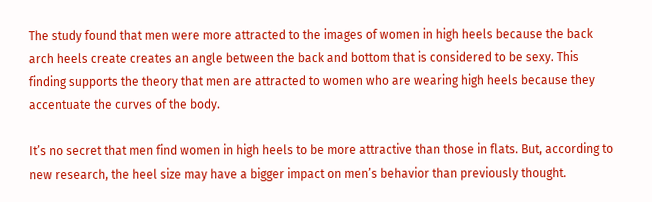The study found that men were more attracted to the images of women in high heels because the back arch heels create creates an angle between the back and bottom that is considered to be sexy. This finding supports the theory that men are attracted to women who are wearing high heels because they accentuate the curves of the body.

It’s no secret that men find women in high heels to be more attractive than those in flats. But, according to new research, the heel size may have a bigger impact on men’s behavior than previously thought.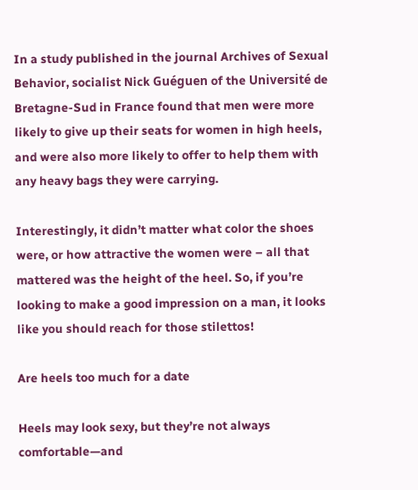In a study published in the journal Archives of Sexual Behavior, socialist Nick Guéguen of the Université de Bretagne-Sud in France found that men were more likely to give up their seats for women in high heels, and were also more likely to offer to help them with any heavy bags they were carrying.

Interestingly, it didn’t matter what color the shoes were, or how attractive the women were – all that mattered was the height of the heel. So, if you’re looking to make a good impression on a man, it looks like you should reach for those stilettos!

Are heels too much for a date

Heels may look sexy, but they’re not always comfortable—and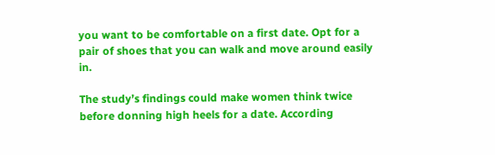you want to be comfortable on a first date. Opt for a pair of shoes that you can walk and move around easily in.

The study’s findings could make women think twice before donning high heels for a date. According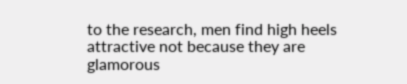to the research, men find high heels attractive not because they are glamorous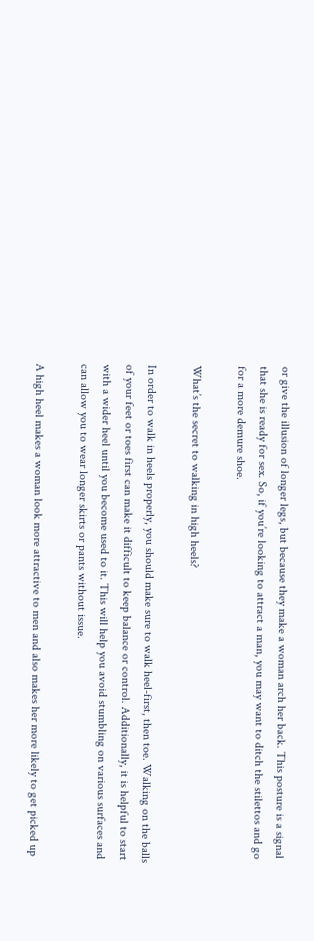or give the illusion of longer legs, but because they make a woman arch her back. This posture is a signal that she is ready for sex. So, if you’re looking to attract a man, you may want to ditch the stilettos and go for a more demure shoe.

What’s the secret to walking in high heels?

In order to walk in heels properly, you should make sure to walk heel-first, then toe. Walking on the balls of your feet or toes first can make it difficult to keep balance or control. Additionally, it is helpful to start with a wider heel until you become used to it. This will help you avoid stumbling on various surfaces and can allow you to wear longer skirts or pants without issue.

A high heel makes a woman look more attractive to men and also makes her more likely to get picked up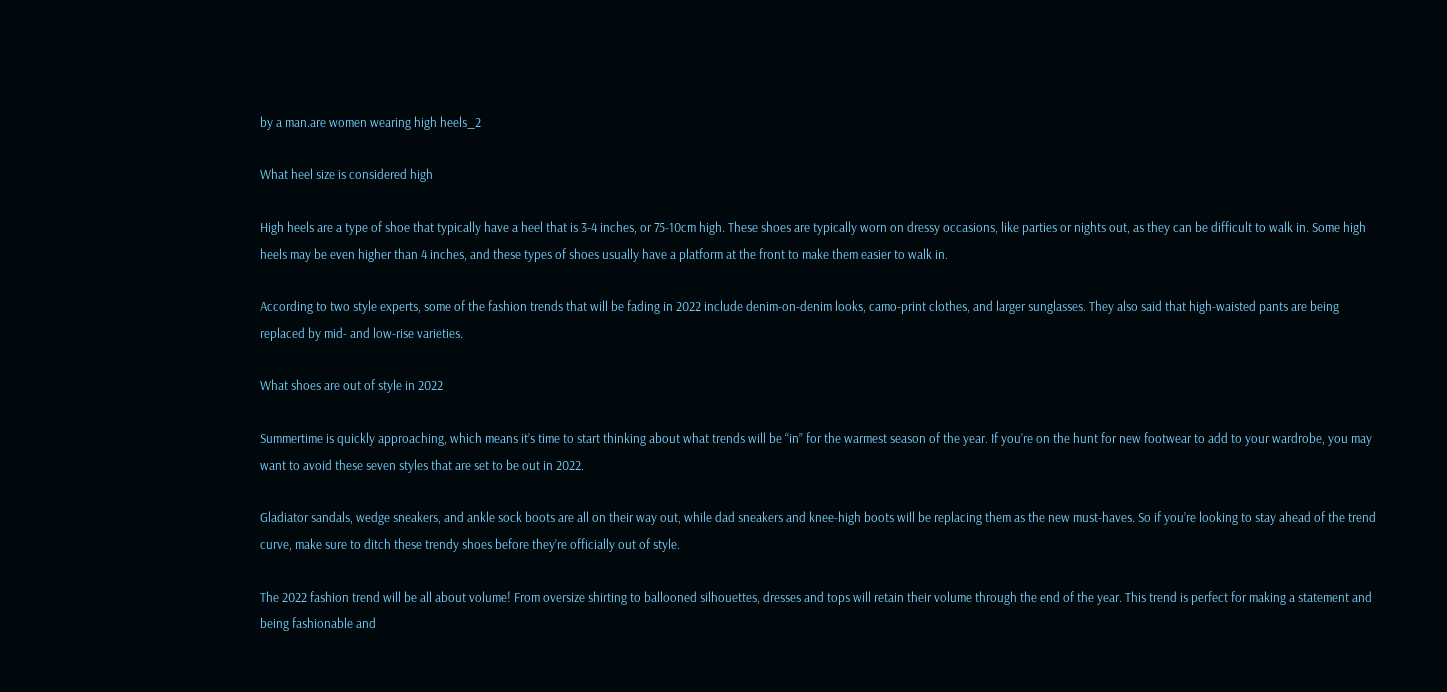by a man.are women wearing high heels_2

What heel size is considered high

High heels are a type of shoe that typically have a heel that is 3-4 inches, or 75-10cm high. These shoes are typically worn on dressy occasions, like parties or nights out, as they can be difficult to walk in. Some high heels may be even higher than 4 inches, and these types of shoes usually have a platform at the front to make them easier to walk in.

According to two style experts, some of the fashion trends that will be fading in 2022 include denim-on-denim looks, camo-print clothes, and larger sunglasses. They also said that high-waisted pants are being replaced by mid- and low-rise varieties.

What shoes are out of style in 2022

Summertime is quickly approaching, which means it’s time to start thinking about what trends will be “in” for the warmest season of the year. If you’re on the hunt for new footwear to add to your wardrobe, you may want to avoid these seven styles that are set to be out in 2022.

Gladiator sandals, wedge sneakers, and ankle sock boots are all on their way out, while dad sneakers and knee-high boots will be replacing them as the new must-haves. So if you’re looking to stay ahead of the trend curve, make sure to ditch these trendy shoes before they’re officially out of style.

The 2022 fashion trend will be all about volume! From oversize shirting to ballooned silhouettes, dresses and tops will retain their volume through the end of the year. This trend is perfect for making a statement and being fashionable and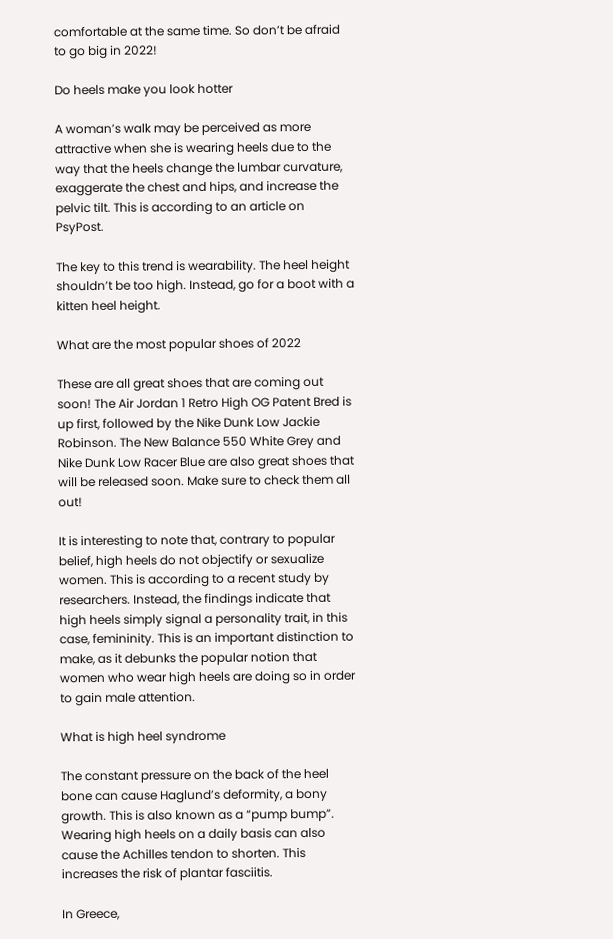comfortable at the same time. So don’t be afraid to go big in 2022!

Do heels make you look hotter

A woman’s walk may be perceived as more attractive when she is wearing heels due to the way that the heels change the lumbar curvature, exaggerate the chest and hips, and increase the pelvic tilt. This is according to an article on PsyPost.

The key to this trend is wearability. The heel height shouldn’t be too high. Instead, go for a boot with a kitten heel height.

What are the most popular shoes of 2022

These are all great shoes that are coming out soon! The Air Jordan 1 Retro High OG Patent Bred is up first, followed by the Nike Dunk Low Jackie Robinson. The New Balance 550 White Grey and Nike Dunk Low Racer Blue are also great shoes that will be released soon. Make sure to check them all out!

It is interesting to note that, contrary to popular belief, high heels do not objectify or sexualize women. This is according to a recent study by researchers. Instead, the findings indicate that high heels simply signal a personality trait, in this case, femininity. This is an important distinction to make, as it debunks the popular notion that women who wear high heels are doing so in order to gain male attention.

What is high heel syndrome

The constant pressure on the back of the heel bone can cause Haglund’s deformity, a bony growth. This is also known as a “pump bump”. Wearing high heels on a daily basis can also cause the Achilles tendon to shorten. This increases the risk of plantar fasciitis.

In Greece,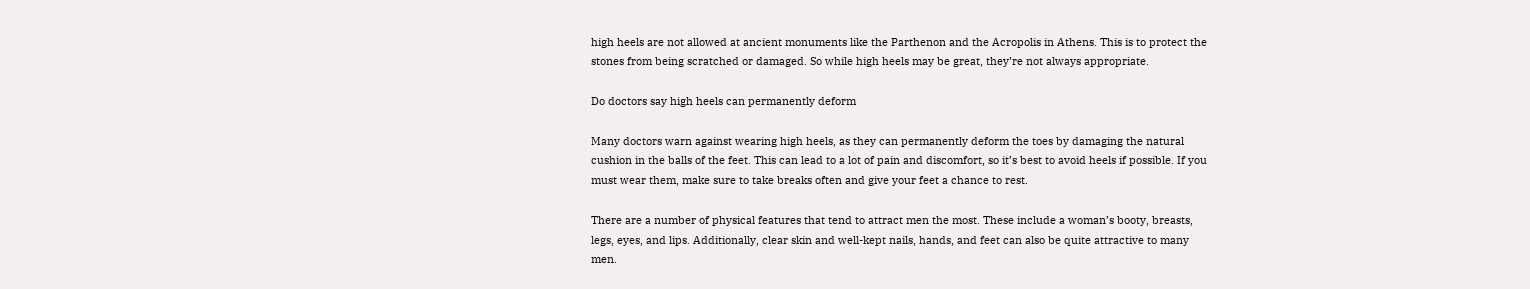high heels are not allowed at ancient monuments like the Parthenon and the Acropolis in Athens. This is to protect the stones from being scratched or damaged. So while high heels may be great, they’re not always appropriate.

Do doctors say high heels can permanently deform

Many doctors warn against wearing high heels, as they can permanently deform the toes by damaging the natural cushion in the balls of the feet. This can lead to a lot of pain and discomfort, so it’s best to avoid heels if possible. If you must wear them, make sure to take breaks often and give your feet a chance to rest.

There are a number of physical features that tend to attract men the most. These include a woman’s booty, breasts, legs, eyes, and lips. Additionally, clear skin and well-kept nails, hands, and feet can also be quite attractive to many men.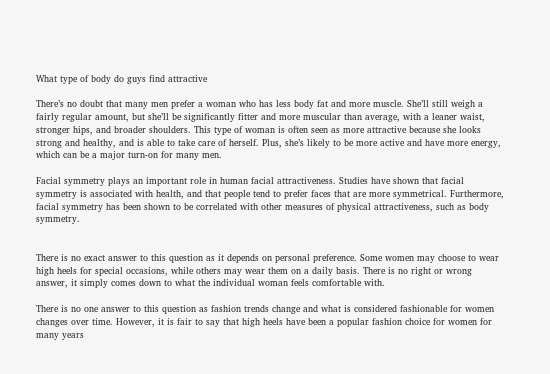What type of body do guys find attractive

There’s no doubt that many men prefer a woman who has less body fat and more muscle. She’ll still weigh a fairly regular amount, but she’ll be significantly fitter and more muscular than average, with a leaner waist, stronger hips, and broader shoulders. This type of woman is often seen as more attractive because she looks strong and healthy, and is able to take care of herself. Plus, she’s likely to be more active and have more energy, which can be a major turn-on for many men.

Facial symmetry plays an important role in human facial attractiveness. Studies have shown that facial symmetry is associated with health, and that people tend to prefer faces that are more symmetrical. Furthermore, facial symmetry has been shown to be correlated with other measures of physical attractiveness, such as body symmetry.


There is no exact answer to this question as it depends on personal preference. Some women may choose to wear high heels for special occasions, while others may wear them on a daily basis. There is no right or wrong answer, it simply comes down to what the individual woman feels comfortable with.

There is no one answer to this question as fashion trends change and what is considered fashionable for women changes over time. However, it is fair to say that high heels have been a popular fashion choice for women for many years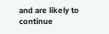and are likely to continue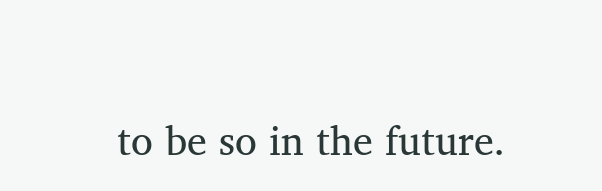to be so in the future.